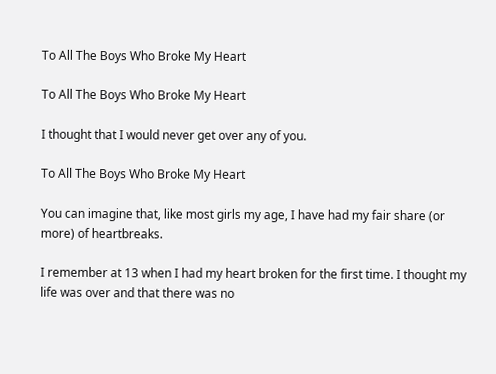To All The Boys Who Broke My Heart

To All The Boys Who Broke My Heart

I thought that I would never get over any of you.

To All The Boys Who Broke My Heart

You can imagine that, like most girls my age, I have had my fair share (or more) of heartbreaks.

I remember at 13 when I had my heart broken for the first time. I thought my life was over and that there was no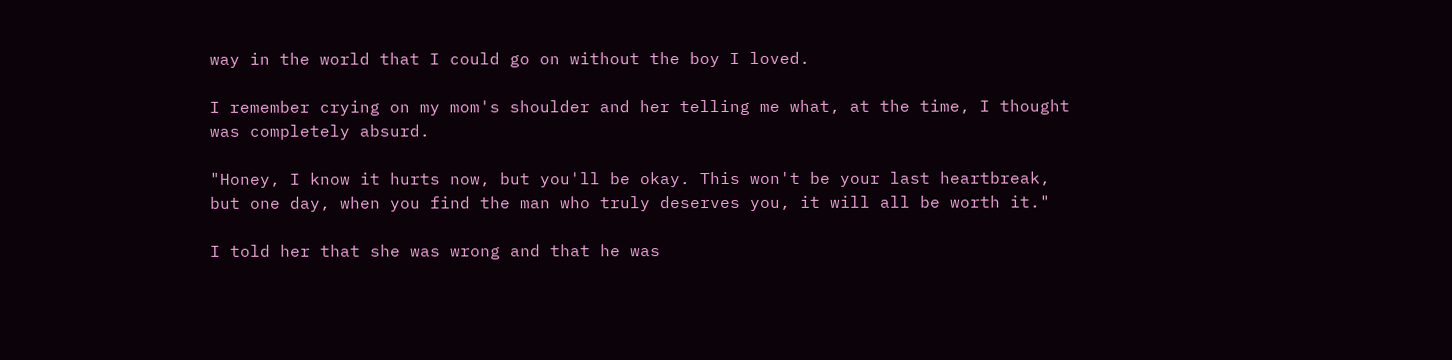way in the world that I could go on without the boy I loved.

I remember crying on my mom's shoulder and her telling me what, at the time, I thought was completely absurd.

"Honey, I know it hurts now, but you'll be okay. This won't be your last heartbreak, but one day, when you find the man who truly deserves you, it will all be worth it."

I told her that she was wrong and that he was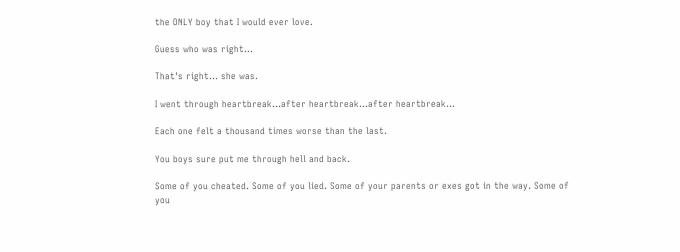the ONLY boy that I would ever love.

Guess who was right...

That's right... she was.

I went through heartbreak...after heartbreak...after heartbreak...

Each one felt a thousand times worse than the last.

You boys sure put me through hell and back.

Some of you cheated. Some of you lied. Some of your parents or exes got in the way. Some of you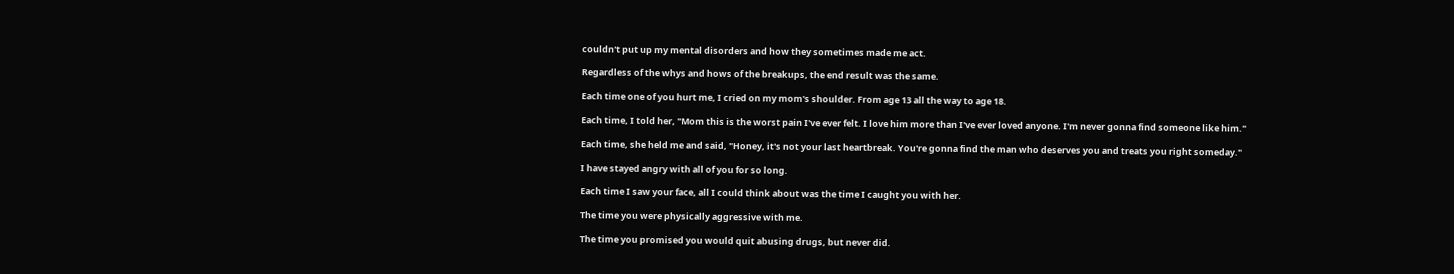couldn't put up my mental disorders and how they sometimes made me act.

Regardless of the whys and hows of the breakups, the end result was the same.

Each time one of you hurt me, I cried on my mom's shoulder. From age 13 all the way to age 18.

Each time, I told her, "Mom this is the worst pain I've ever felt. I love him more than I've ever loved anyone. I'm never gonna find someone like him."

Each time, she held me and said, "Honey, it's not your last heartbreak. You're gonna find the man who deserves you and treats you right someday."

I have stayed angry with all of you for so long.

Each time I saw your face, all I could think about was the time I caught you with her.

The time you were physically aggressive with me.

The time you promised you would quit abusing drugs, but never did.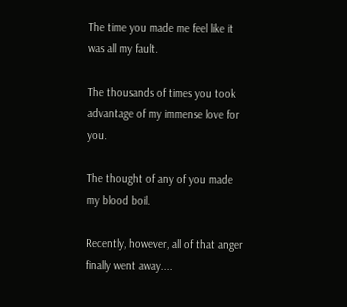The time you made me feel like it was all my fault.

The thousands of times you took advantage of my immense love for you.

The thought of any of you made my blood boil.

Recently, however, all of that anger finally went away....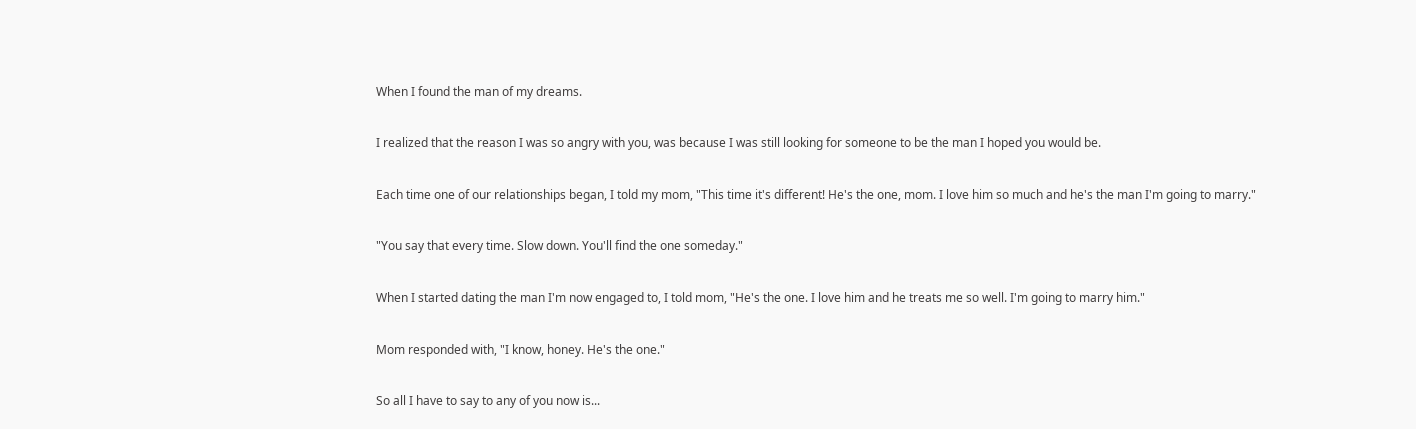When I found the man of my dreams.

I realized that the reason I was so angry with you, was because I was still looking for someone to be the man I hoped you would be.

Each time one of our relationships began, I told my mom, "This time it's different! He's the one, mom. I love him so much and he's the man I'm going to marry."

"You say that every time. Slow down. You'll find the one someday."

When I started dating the man I'm now engaged to, I told mom, "He's the one. I love him and he treats me so well. I'm going to marry him."

Mom responded with, "I know, honey. He's the one."

So all I have to say to any of you now is...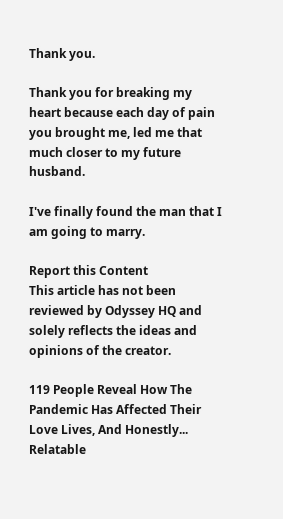Thank you.

Thank you for breaking my heart because each day of pain you brought me, led me that much closer to my future husband.

I've finally found the man that I am going to marry.

Report this Content
This article has not been reviewed by Odyssey HQ and solely reflects the ideas and opinions of the creator.

119 People Reveal How The Pandemic Has Affected Their Love Lives, And Honestly... Relatable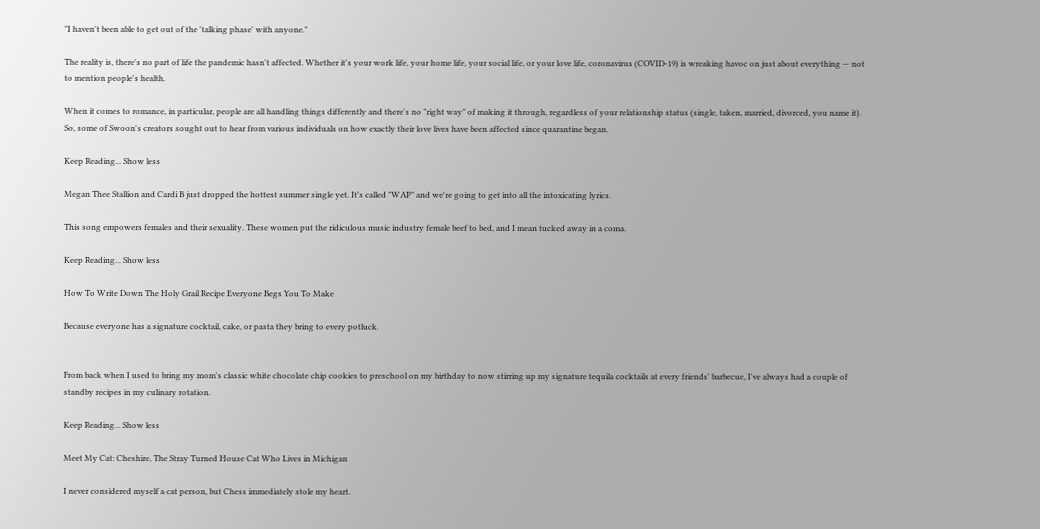"I haven't been able to get out of the 'talking phase' with anyone."

The reality is, there's no part of life the pandemic hasn't affected. Whether it's your work life, your home life, your social life, or your love life, coronavirus (COVID-19) is wreaking havoc on just about everything — not to mention people's health.

When it comes to romance, in particular, people are all handling things differently and there's no "right way" of making it through, regardless of your relationship status (single, taken, married, divorced, you name it). So, some of Swoon's creators sought out to hear from various individuals on how exactly their love lives have been affected since quarantine began.

Keep Reading... Show less

Megan Thee Stallion and Cardi B just dropped the hottest summer single yet. It's called "WAP" and we're going to get into all the intoxicating lyrics.

This song empowers females and their sexuality. These women put the ridiculous music industry female beef to bed, and I mean tucked away in a coma.

Keep Reading... Show less

How To Write Down The Holy Grail Recipe Everyone Begs You To Make

Because everyone has a signature cocktail, cake, or pasta they bring to every potluck.


From back when I used to bring my mom's classic white chocolate chip cookies to preschool on my birthday to now stirring up my signature tequila cocktails at every friends' barbecue, I've always had a couple of standby recipes in my culinary rotation.

Keep Reading... Show less

Meet My Cat: Cheshire, The Stray Turned House Cat Who Lives in Michigan

I never considered myself a cat person, but Chess immediately stole my heart.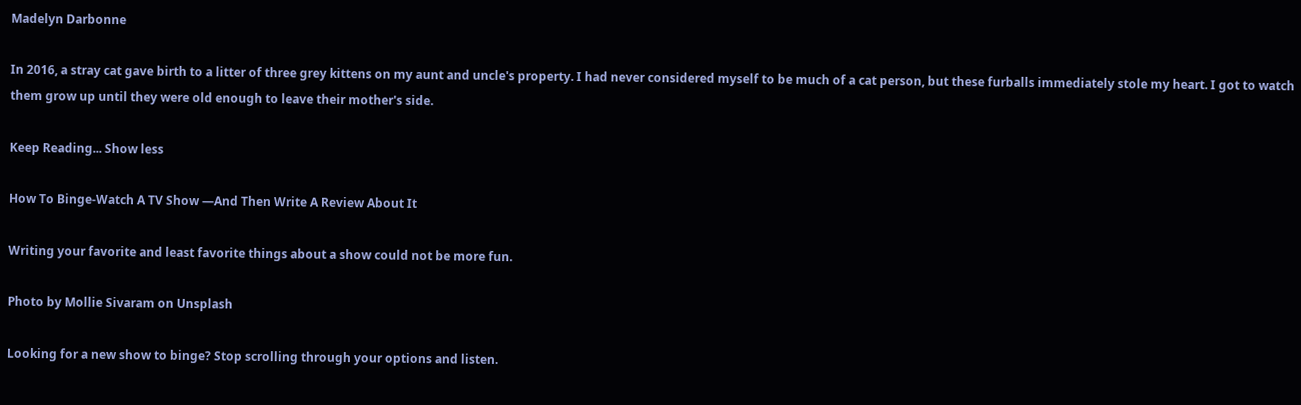Madelyn Darbonne

In 2016, a stray cat gave birth to a litter of three grey kittens on my aunt and uncle's property. I had never considered myself to be much of a cat person, but these furballs immediately stole my heart. I got to watch them grow up until they were old enough to leave their mother's side.

Keep Reading... Show less

How To Binge-Watch A TV Show —And Then Write A Review About It

Writing your favorite and least favorite things about a show could not be more fun.

Photo by Mollie Sivaram on Unsplash

Looking for a new show to binge? Stop scrolling through your options and listen.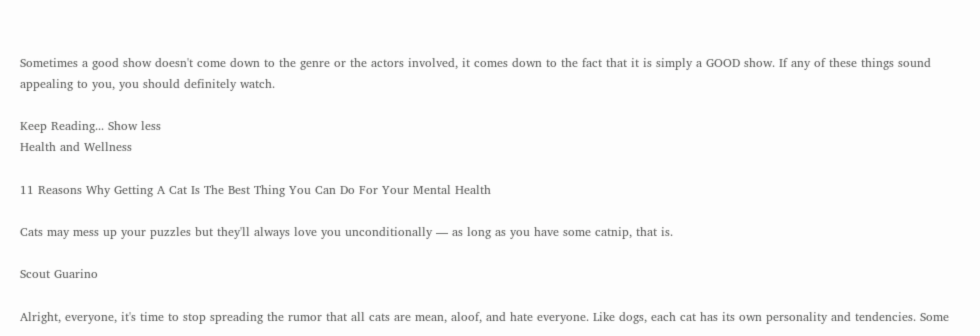Sometimes a good show doesn't come down to the genre or the actors involved, it comes down to the fact that it is simply a GOOD show. If any of these things sound appealing to you, you should definitely watch.

Keep Reading... Show less
Health and Wellness

11 Reasons Why Getting A Cat Is The Best Thing You Can Do For Your Mental Health

Cats may mess up your puzzles but they'll always love you unconditionally — as long as you have some catnip, that is.

Scout Guarino

Alright, everyone, it's time to stop spreading the rumor that all cats are mean, aloof, and hate everyone. Like dogs, each cat has its own personality and tendencies. Some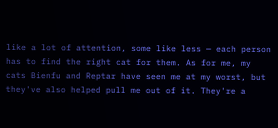like a lot of attention, some like less — each person has to find the right cat for them. As for me, my cats Bienfu and Reptar have seen me at my worst, but they've also helped pull me out of it. They're a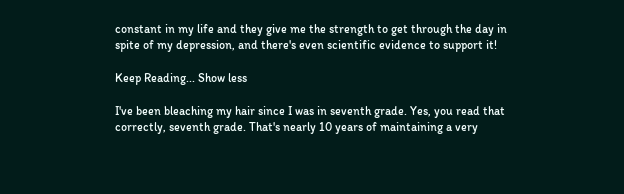constant in my life and they give me the strength to get through the day in spite of my depression, and there's even scientific evidence to support it!

Keep Reading... Show less

I've been bleaching my hair since I was in seventh grade. Yes, you read that correctly, seventh grade. That's nearly 10 years of maintaining a very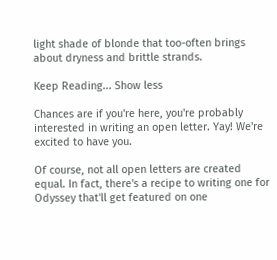light shade of blonde that too-often brings about dryness and brittle strands.

Keep Reading... Show less

Chances are if you're here, you're probably interested in writing an open letter. Yay! We're excited to have you.

Of course, not all open letters are created equal. In fact, there's a recipe to writing one for Odyssey that'll get featured on one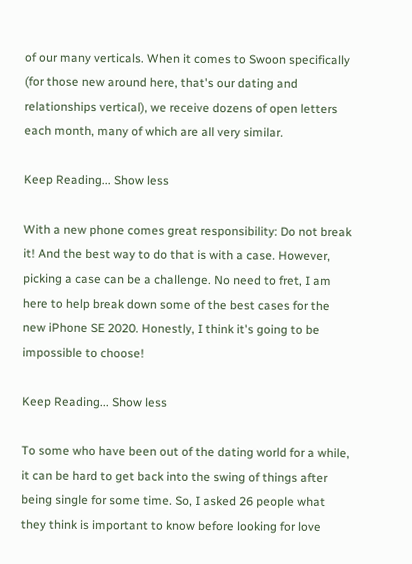of our many verticals. When it comes to Swoon specifically (for those new around here, that's our dating and relationships vertical), we receive dozens of open letters each month, many of which are all very similar.

Keep Reading... Show less

With a new phone comes great responsibility: Do not break it! And the best way to do that is with a case. However, picking a case can be a challenge. No need to fret, I am here to help break down some of the best cases for the new iPhone SE 2020. Honestly, I think it's going to be impossible to choose!

Keep Reading... Show less

To some who have been out of the dating world for a while, it can be hard to get back into the swing of things after being single for some time. So, I asked 26 people what they think is important to know before looking for love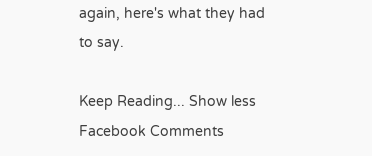again, here's what they had to say.

Keep Reading... Show less
Facebook Comments